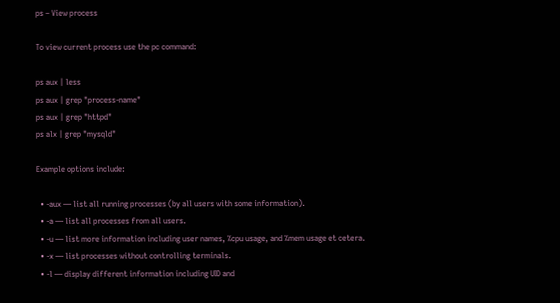ps – View process

To view current process use the pc command:

ps aux | less
ps aux | grep "process-name"
ps aux | grep "httpd"
ps alx | grep "mysqld"

Example options include:

  • -aux — list all running processes (by all users with some information).
  • -a — list all processes from all users.
  • -u — list more information including user names, %cpu usage, and %mem usage et cetera.
  • -x — list processes without controlling terminals.
  • -l — display different information including UID and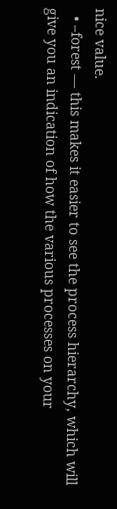nice value.
  • –forest — this makes it easier to see the process hierarchy, which will give you an indication of how the various processes on your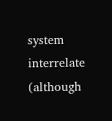system interrelate (although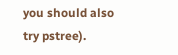you should also try pstree).